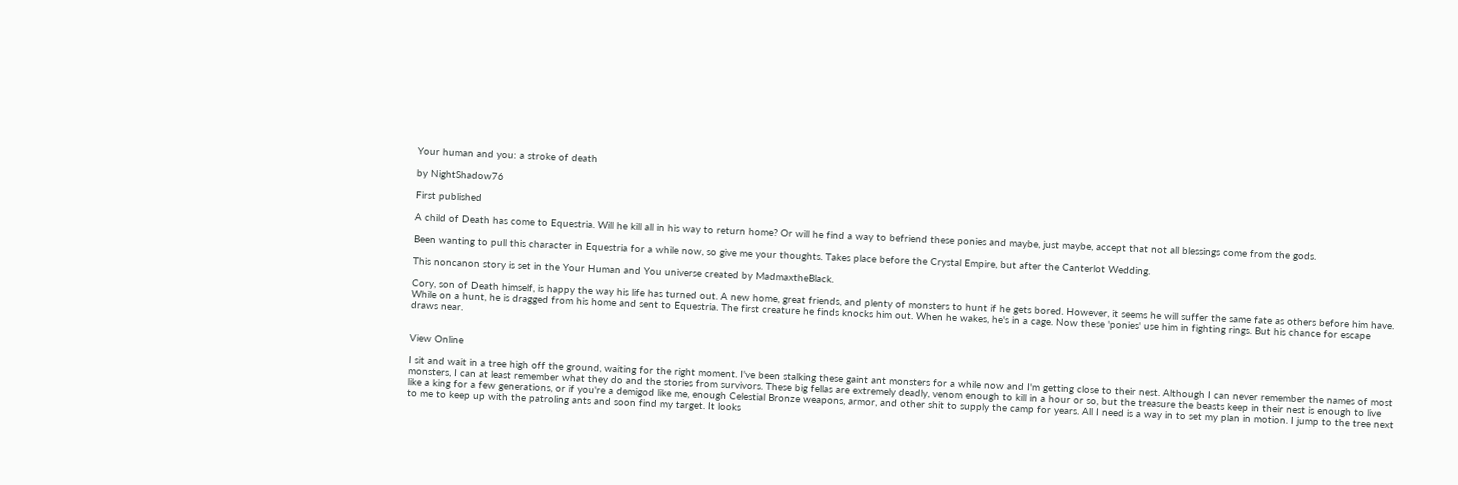Your human and you: a stroke of death

by NightShadow76

First published

A child of Death has come to Equestria. Will he kill all in his way to return home? Or will he find a way to befriend these ponies and maybe, just maybe, accept that not all blessings come from the gods.

Been wanting to pull this character in Equestria for a while now, so give me your thoughts. Takes place before the Crystal Empire, but after the Canterlot Wedding.

This noncanon story is set in the Your Human and You universe created by MadmaxtheBlack.

Cory, son of Death himself, is happy the way his life has turned out. A new home, great friends, and plenty of monsters to hunt if he gets bored. However, it seems he will suffer the same fate as others before him have. While on a hunt, he is dragged from his home and sent to Equestria. The first creature he finds knocks him out. When he wakes, he's in a cage. Now these 'ponies' use him in fighting rings. But his chance for escape draws near.


View Online

I sit and wait in a tree high off the ground, waiting for the right moment. I've been stalking these gaint ant monsters for a while now and I'm getting close to their nest. Although I can never remember the names of most monsters, I can at least remember what they do and the stories from survivors. These big fellas are extremely deadly, venom enough to kill in a hour or so, but the treasure the beasts keep in their nest is enough to live like a king for a few generations, or if you're a demigod like me, enough Celestial Bronze weapons, armor, and other shit to supply the camp for years. All I need is a way in to set my plan in motion. I jump to the tree next to me to keep up with the patroling ants and soon find my target. It looks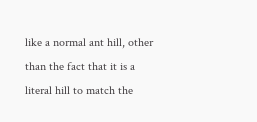like a normal ant hill, other than the fact that it is a literal hill to match the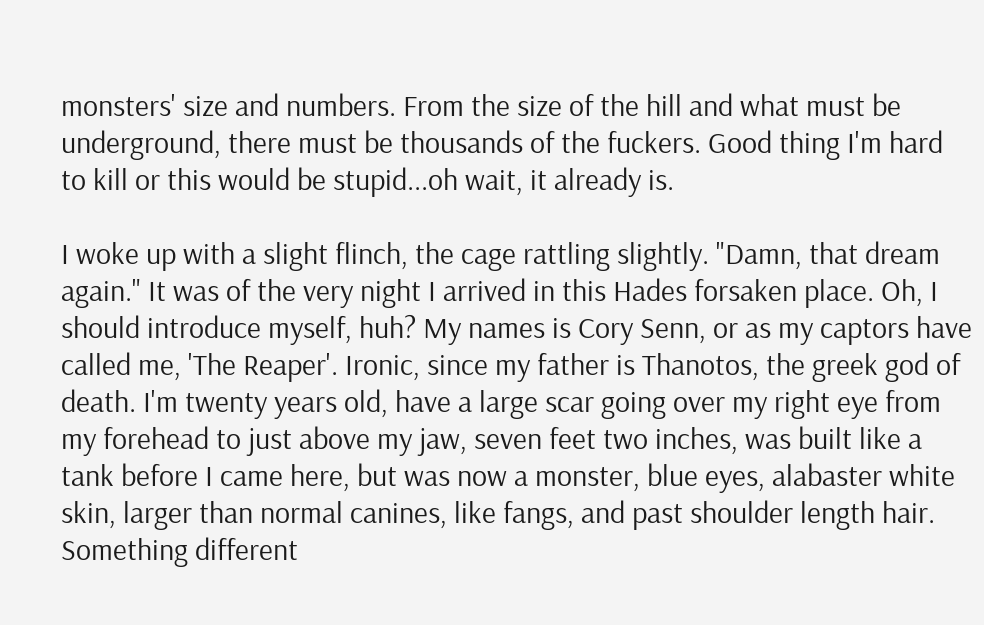monsters' size and numbers. From the size of the hill and what must be underground, there must be thousands of the fuckers. Good thing I'm hard to kill or this would be stupid...oh wait, it already is.

I woke up with a slight flinch, the cage rattling slightly. "Damn, that dream again." It was of the very night I arrived in this Hades forsaken place. Oh, I should introduce myself, huh? My names is Cory Senn, or as my captors have called me, 'The Reaper'. Ironic, since my father is Thanotos, the greek god of death. I'm twenty years old, have a large scar going over my right eye from my forehead to just above my jaw, seven feet two inches, was built like a tank before I came here, but was now a monster, blue eyes, alabaster white skin, larger than normal canines, like fangs, and past shoulder length hair. Something different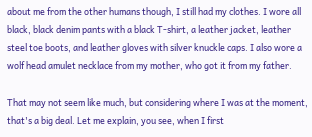about me from the other humans though, I still had my clothes. I wore all black, black denim pants with a black T-shirt, a leather jacket, leather steel toe boots, and leather gloves with silver knuckle caps. I also wore a wolf head amulet necklace from my mother, who got it from my father.

That may not seem like much, but considering where I was at the moment, that's a big deal. Let me explain, you see, when I first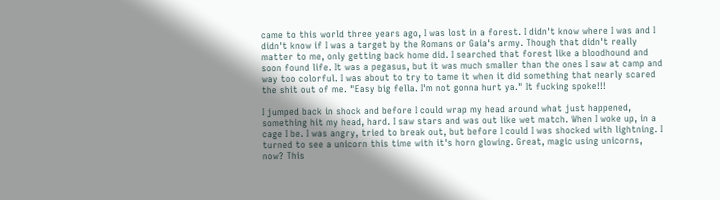came to this world three years ago, I was lost in a forest. I didn't know where I was and I didn't know if I was a target by the Romans or Gaia's army. Though that didn't really matter to me, only getting back home did. I searched that forest like a bloodhound and soon found life. It was a pegasus, but it was much smaller than the ones I saw at camp and way too colorful. I was about to try to tame it when it did something that nearly scared the shit out of me. "Easy big fella. I'm not gonna hurt ya." It fucking spoke!!!

I jumped back in shock and before I could wrap my head around what just happened, something hit my head, hard. I saw stars and was out like wet match. When I woke up, in a cage I be. I was angry, tried to break out, but before I could I was shocked with lightning. I turned to see a unicorn this time with it's horn glowing. Great, magic using unicorns, now? This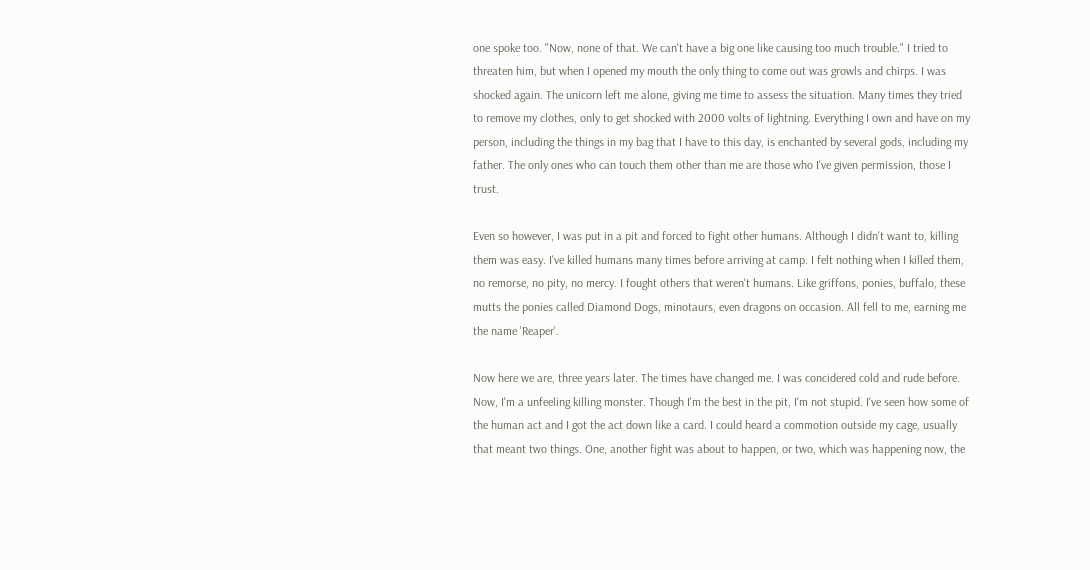one spoke too. "Now, none of that. We can't have a big one like causing too much trouble." I tried to threaten him, but when I opened my mouth the only thing to come out was growls and chirps. I was shocked again. The unicorn left me alone, giving me time to assess the situation. Many times they tried to remove my clothes, only to get shocked with 2000 volts of lightning. Everything I own and have on my person, including the things in my bag that I have to this day, is enchanted by several gods, including my father. The only ones who can touch them other than me are those who I've given permission, those I trust.

Even so however, I was put in a pit and forced to fight other humans. Although I didn't want to, killing them was easy. I've killed humans many times before arriving at camp. I felt nothing when I killed them, no remorse, no pity, no mercy. I fought others that weren't humans. Like griffons, ponies, buffalo, these mutts the ponies called Diamond Dogs, minotaurs, even dragons on occasion. All fell to me, earning me the name 'Reaper'.

Now here we are, three years later. The times have changed me. I was concidered cold and rude before. Now, I'm a unfeeling killing monster. Though I'm the best in the pit, I'm not stupid. I've seen how some of the human act and I got the act down like a card. I could heard a commotion outside my cage, usually that meant two things. One, another fight was about to happen, or two, which was happening now, the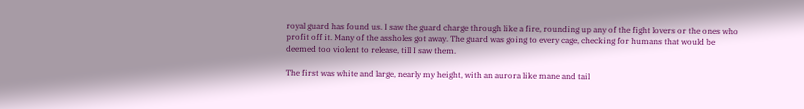royal guard has found us. I saw the guard charge through like a fire, rounding up any of the fight lovers or the ones who profit off it. Many of the assholes got away. The guard was going to every cage, checking for humans that would be deemed too violent to release, till I saw them.

The first was white and large, nearly my height, with an aurora like mane and tail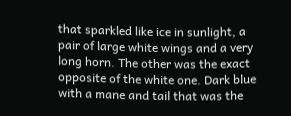that sparkled like ice in sunlight, a pair of large white wings and a very long horn. The other was the exact opposite of the white one. Dark blue with a mane and tail that was the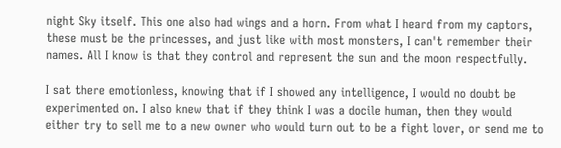night Sky itself. This one also had wings and a horn. From what I heard from my captors, these must be the princesses, and just like with most monsters, I can't remember their names. All I know is that they control and represent the sun and the moon respectfully.

I sat there emotionless, knowing that if I showed any intelligence, I would no doubt be experimented on. I also knew that if they think I was a docile human, then they would either try to sell me to a new owner who would turn out to be a fight lover, or send me to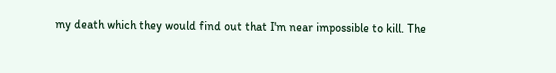my death which they would find out that I'm near impossible to kill. The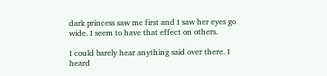dark princess saw me first and I saw her eyes go wide. I seem to have that effect on others.

I could barely hear anything said over there. I heard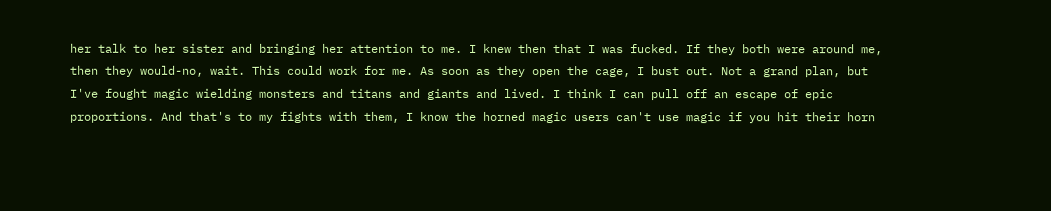her talk to her sister and bringing her attention to me. I knew then that I was fucked. If they both were around me, then they would-no, wait. This could work for me. As soon as they open the cage, I bust out. Not a grand plan, but I've fought magic wielding monsters and titans and giants and lived. I think I can pull off an escape of epic proportions. And that's to my fights with them, I know the horned magic users can't use magic if you hit their horn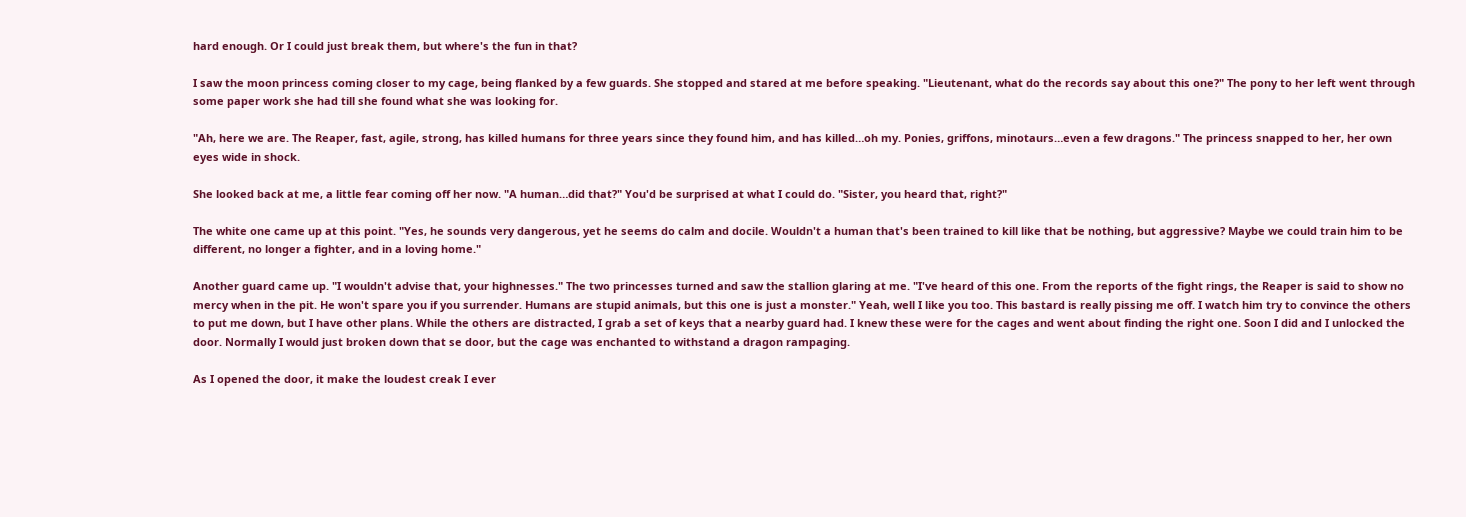hard enough. Or I could just break them, but where's the fun in that?

I saw the moon princess coming closer to my cage, being flanked by a few guards. She stopped and stared at me before speaking. "Lieutenant, what do the records say about this one?" The pony to her left went through some paper work she had till she found what she was looking for.

"Ah, here we are. The Reaper, fast, agile, strong, has killed humans for three years since they found him, and has killed…oh my. Ponies, griffons, minotaurs…even a few dragons." The princess snapped to her, her own eyes wide in shock.

She looked back at me, a little fear coming off her now. "A human…did that?" You'd be surprised at what I could do. "Sister, you heard that, right?"

The white one came up at this point. "Yes, he sounds very dangerous, yet he seems do calm and docile. Wouldn't a human that's been trained to kill like that be nothing, but aggressive? Maybe we could train him to be different, no longer a fighter, and in a loving home."

Another guard came up. "I wouldn't advise that, your highnesses." The two princesses turned and saw the stallion glaring at me. "I've heard of this one. From the reports of the fight rings, the Reaper is said to show no mercy when in the pit. He won't spare you if you surrender. Humans are stupid animals, but this one is just a monster." Yeah, well I like you too. This bastard is really pissing me off. I watch him try to convince the others to put me down, but I have other plans. While the others are distracted, I grab a set of keys that a nearby guard had. I knew these were for the cages and went about finding the right one. Soon I did and I unlocked the door. Normally I would just broken down that se door, but the cage was enchanted to withstand a dragon rampaging.

As I opened the door, it make the loudest creak I ever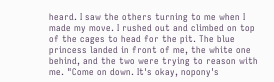heard. I saw the others turning to me when I made my move. I rushed out and climbed on top of the cages to head for the pit. The blue princess landed in front of me, the white one behind, and the two were trying to reason with me. "Come on down. It's okay, nopony's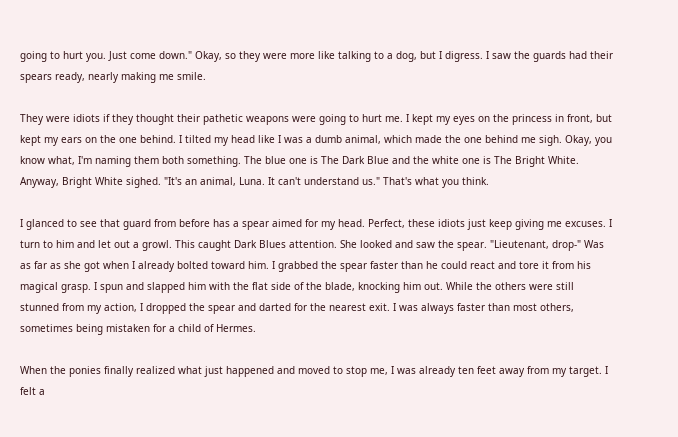going to hurt you. Just come down." Okay, so they were more like talking to a dog, but I digress. I saw the guards had their spears ready, nearly making me smile.

They were idiots if they thought their pathetic weapons were going to hurt me. I kept my eyes on the princess in front, but kept my ears on the one behind. I tilted my head like I was a dumb animal, which made the one behind me sigh. Okay, you know what, I'm naming them both something. The blue one is The Dark Blue and the white one is The Bright White. Anyway, Bright White sighed. "It's an animal, Luna. It can't understand us." That's what you think.

I glanced to see that guard from before has a spear aimed for my head. Perfect, these idiots just keep giving me excuses. I turn to him and let out a growl. This caught Dark Blues attention. She looked and saw the spear. "Lieutenant, drop-" Was as far as she got when I already bolted toward him. I grabbed the spear faster than he could react and tore it from his magical grasp. I spun and slapped him with the flat side of the blade, knocking him out. While the others were still stunned from my action, I dropped the spear and darted for the nearest exit. I was always faster than most others, sometimes being mistaken for a child of Hermes.

When the ponies finally realized what just happened and moved to stop me, I was already ten feet away from my target. I felt a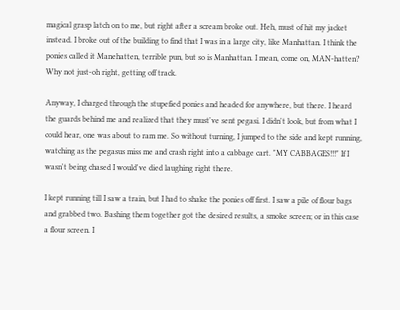magical grasp latch on to me, but right after a scream broke out. Heh, must of hit my jacket instead. I broke out of the building to find that I was in a large city, like Manhattan. I think the ponies called it Manehatten, terrible pun, but so is Manhattan. I mean, come on, MAN-hatten? Why not just-oh right, getting off track.

Anyway, I charged through the stupefied ponies and headed for anywhere, but there. I heard the guards behind me and realized that they must've sent pegasi. I didn't look, but from what I could hear, one was about to ram me. So without turning, I jumped to the side and kept running, watching as the pegasus miss me and crash right into a cabbage cart. "MY CABBAGES!!!" If I wasn't being chased I would've died laughing right there.

I kept running till I saw a train, but I had to shake the ponies off first. I saw a pile of flour bags and grabbed two. Bashing them together got the desired results, a smoke screen; or in this case a flour screen. I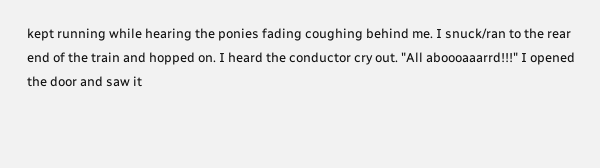kept running while hearing the ponies fading coughing behind me. I snuck/ran to the rear end of the train and hopped on. I heard the conductor cry out. "All aboooaaarrd!!!" I opened the door and saw it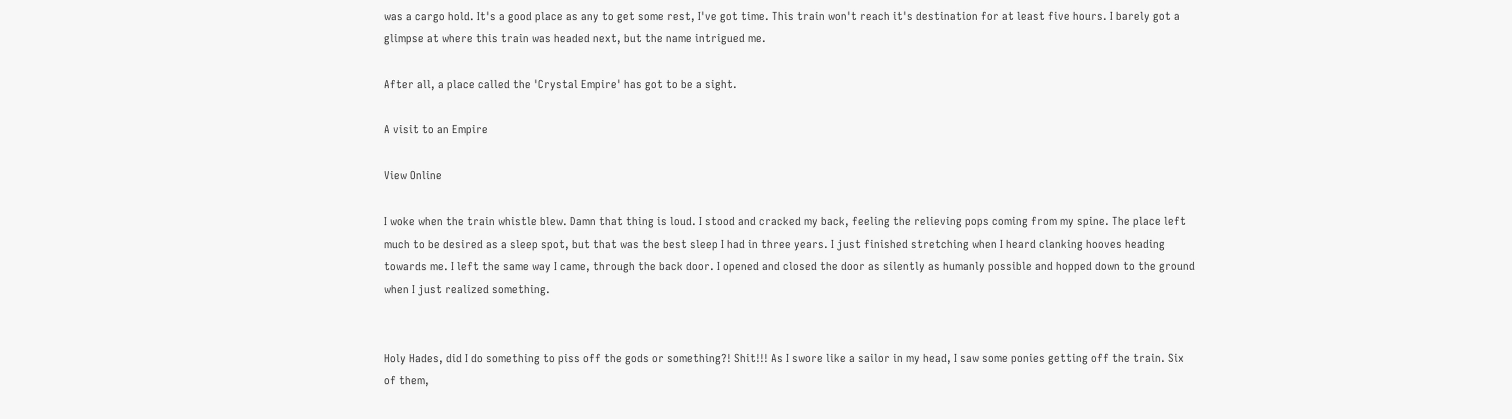was a cargo hold. It's a good place as any to get some rest, I've got time. This train won't reach it's destination for at least five hours. I barely got a glimpse at where this train was headed next, but the name intrigued me.

After all, a place called the 'Crystal Empire' has got to be a sight.

A visit to an Empire

View Online

I woke when the train whistle blew. Damn that thing is loud. I stood and cracked my back, feeling the relieving pops coming from my spine. The place left much to be desired as a sleep spot, but that was the best sleep I had in three years. I just finished stretching when I heard clanking hooves heading towards me. I left the same way I came, through the back door. I opened and closed the door as silently as humanly possible and hopped down to the ground when I just realized something.


Holy Hades, did I do something to piss off the gods or something?! Shit!!! As I swore like a sailor in my head, I saw some ponies getting off the train. Six of them,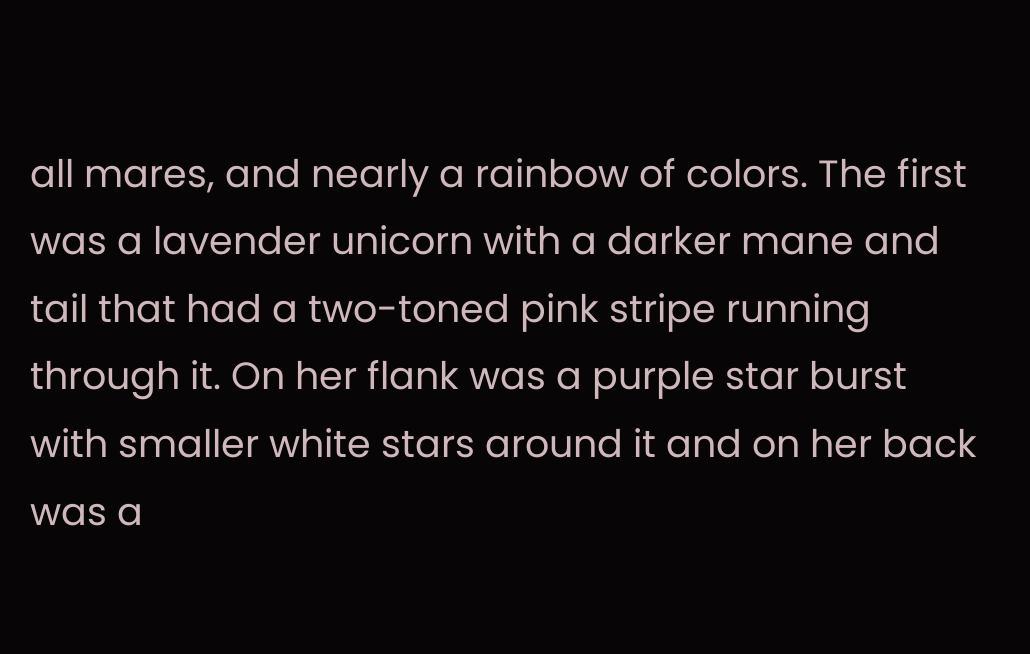all mares, and nearly a rainbow of colors. The first was a lavender unicorn with a darker mane and tail that had a two-toned pink stripe running through it. On her flank was a purple star burst with smaller white stars around it and on her back was a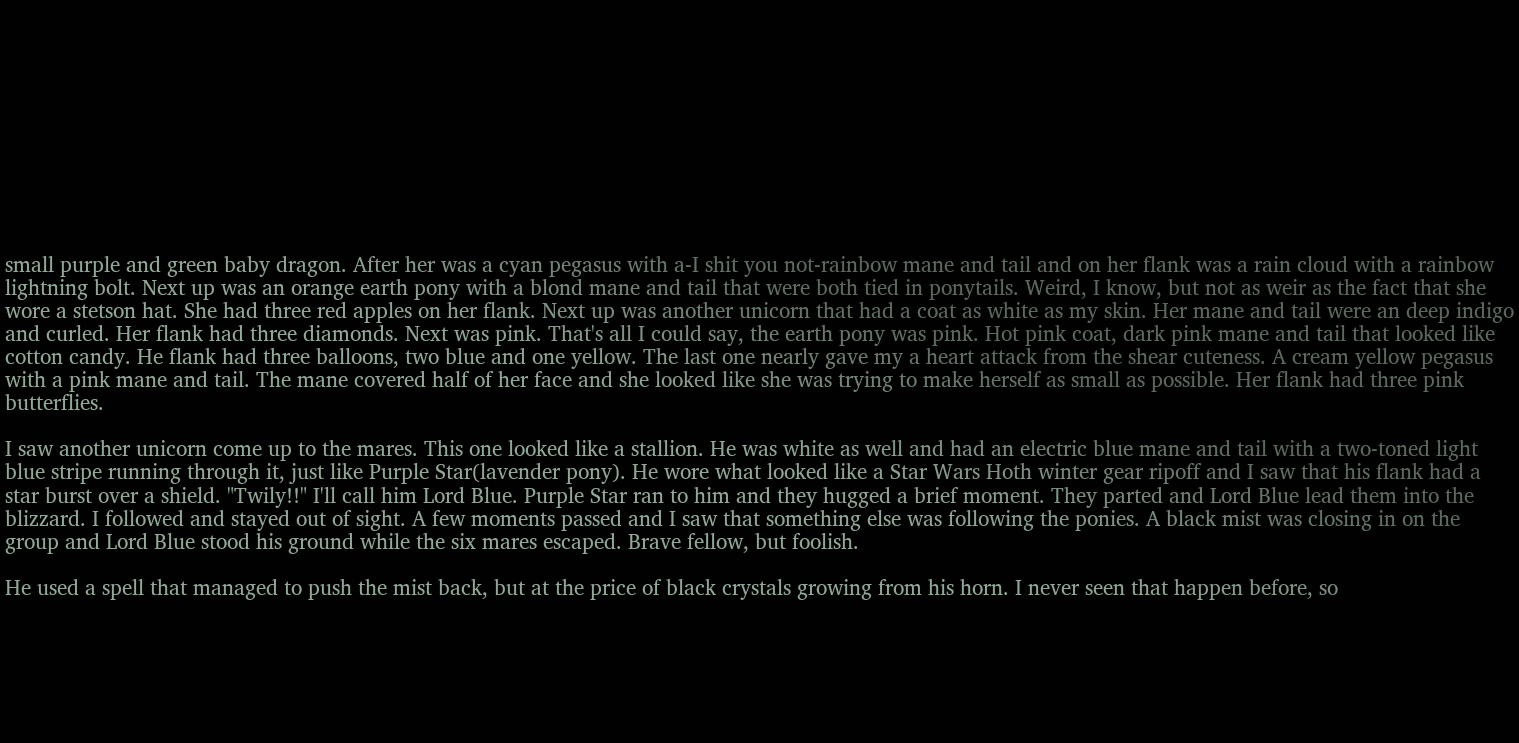small purple and green baby dragon. After her was a cyan pegasus with a-I shit you not-rainbow mane and tail and on her flank was a rain cloud with a rainbow lightning bolt. Next up was an orange earth pony with a blond mane and tail that were both tied in ponytails. Weird, I know, but not as weir as the fact that she wore a stetson hat. She had three red apples on her flank. Next up was another unicorn that had a coat as white as my skin. Her mane and tail were an deep indigo and curled. Her flank had three diamonds. Next was pink. That's all I could say, the earth pony was pink. Hot pink coat, dark pink mane and tail that looked like cotton candy. He flank had three balloons, two blue and one yellow. The last one nearly gave my a heart attack from the shear cuteness. A cream yellow pegasus with a pink mane and tail. The mane covered half of her face and she looked like she was trying to make herself as small as possible. Her flank had three pink butterflies.

I saw another unicorn come up to the mares. This one looked like a stallion. He was white as well and had an electric blue mane and tail with a two-toned light blue stripe running through it, just like Purple Star(lavender pony). He wore what looked like a Star Wars Hoth winter gear ripoff and I saw that his flank had a star burst over a shield. "Twily!!" I'll call him Lord Blue. Purple Star ran to him and they hugged a brief moment. They parted and Lord Blue lead them into the blizzard. I followed and stayed out of sight. A few moments passed and I saw that something else was following the ponies. A black mist was closing in on the group and Lord Blue stood his ground while the six mares escaped. Brave fellow, but foolish.

He used a spell that managed to push the mist back, but at the price of black crystals growing from his horn. I never seen that happen before, so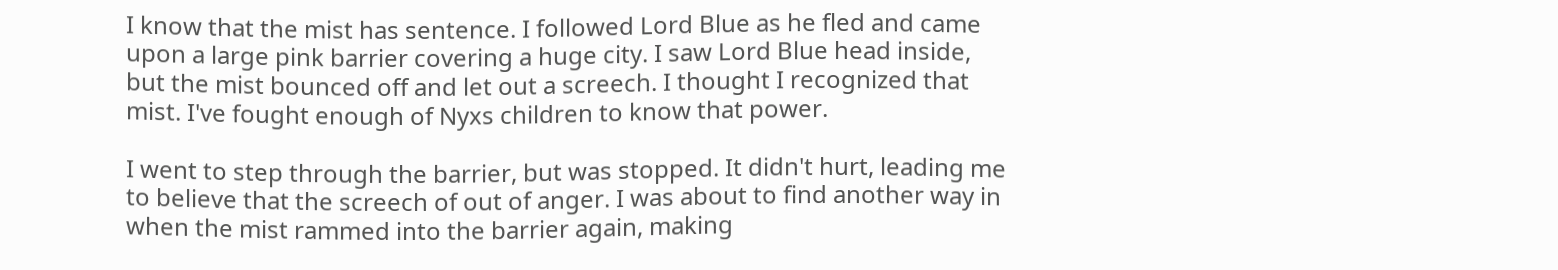I know that the mist has sentence. I followed Lord Blue as he fled and came upon a large pink barrier covering a huge city. I saw Lord Blue head inside, but the mist bounced off and let out a screech. I thought I recognized that mist. I've fought enough of Nyxs children to know that power.

I went to step through the barrier, but was stopped. It didn't hurt, leading me to believe that the screech of out of anger. I was about to find another way in when the mist rammed into the barrier again, making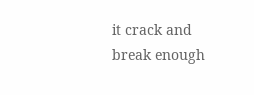it crack and break enough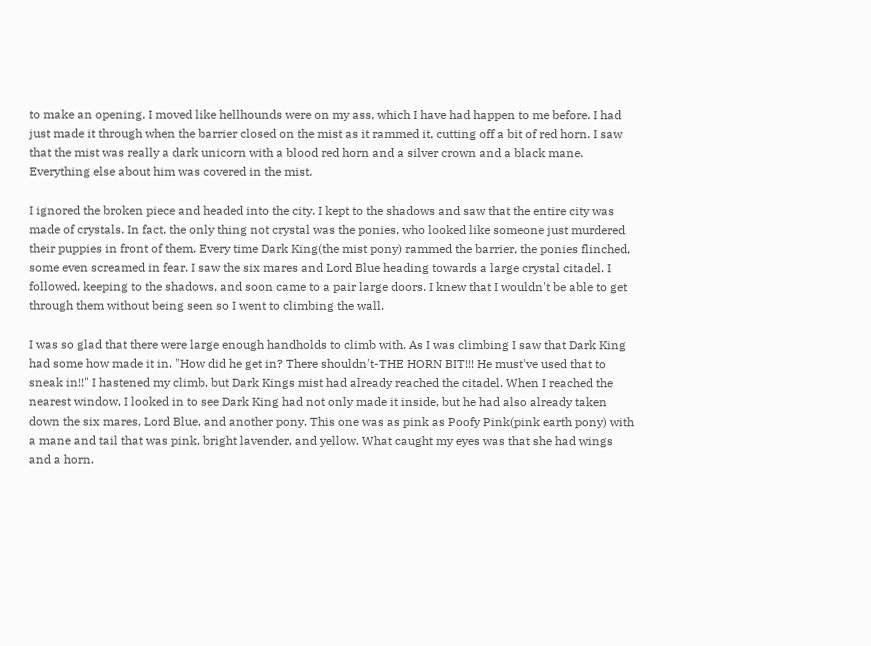to make an opening. I moved like hellhounds were on my ass, which I have had happen to me before. I had just made it through when the barrier closed on the mist as it rammed it, cutting off a bit of red horn. I saw that the mist was really a dark unicorn with a blood red horn and a silver crown and a black mane. Everything else about him was covered in the mist.

I ignored the broken piece and headed into the city. I kept to the shadows and saw that the entire city was made of crystals. In fact, the only thing not crystal was the ponies, who looked like someone just murdered their puppies in front of them. Every time Dark King(the mist pony) rammed the barrier, the ponies flinched, some even screamed in fear. I saw the six mares and Lord Blue heading towards a large crystal citadel. I followed, keeping to the shadows, and soon came to a pair large doors. I knew that I wouldn't be able to get through them without being seen so I went to climbing the wall.

I was so glad that there were large enough handholds to climb with. As I was climbing I saw that Dark King had some how made it in. "How did he get in? There shouldn't-THE HORN BIT!!! He must've used that to sneak in!!" I hastened my climb, but Dark Kings mist had already reached the citadel. When I reached the nearest window, I looked in to see Dark King had not only made it inside, but he had also already taken down the six mares, Lord Blue, and another pony. This one was as pink as Poofy Pink(pink earth pony) with a mane and tail that was pink, bright lavender, and yellow. What caught my eyes was that she had wings and a horn.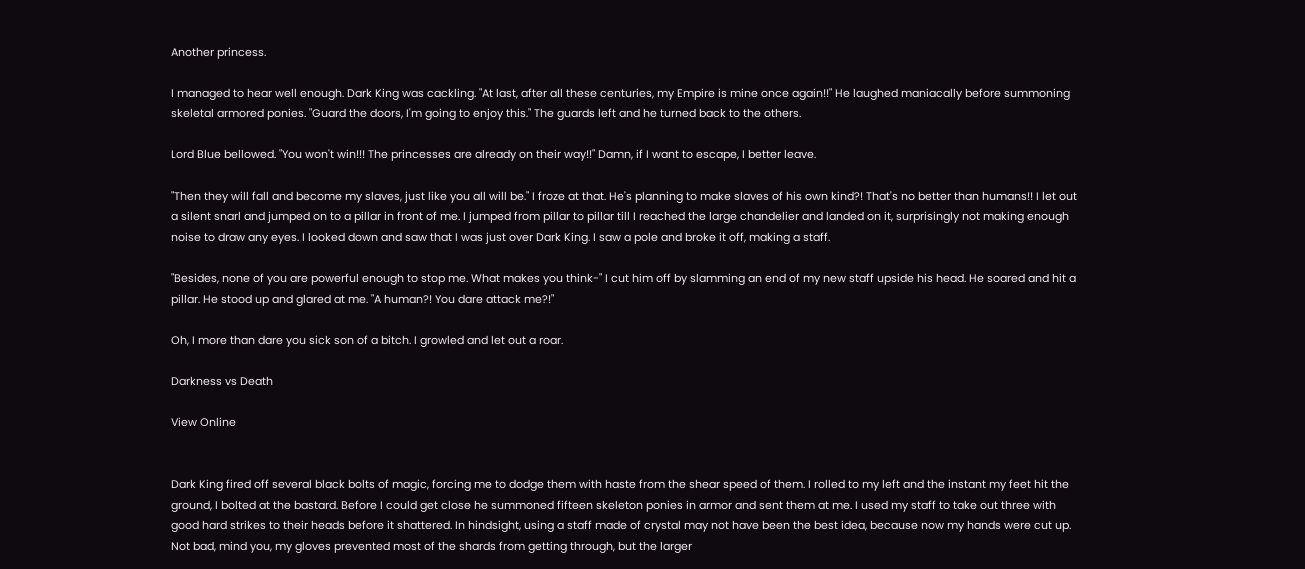Another princess.

I managed to hear well enough. Dark King was cackling. "At last, after all these centuries, my Empire is mine once again!!" He laughed maniacally before summoning skeletal armored ponies. "Guard the doors, I'm going to enjoy this." The guards left and he turned back to the others.

Lord Blue bellowed. "You won't win!!! The princesses are already on their way!!" Damn, if I want to escape, I better leave.

"Then they will fall and become my slaves, just like you all will be." I froze at that. He's planning to make slaves of his own kind?! That's no better than humans!! I let out a silent snarl and jumped on to a pillar in front of me. I jumped from pillar to pillar till I reached the large chandelier and landed on it, surprisingly not making enough noise to draw any eyes. I looked down and saw that I was just over Dark King. I saw a pole and broke it off, making a staff.

"Besides, none of you are powerful enough to stop me. What makes you think-" I cut him off by slamming an end of my new staff upside his head. He soared and hit a pillar. He stood up and glared at me. "A human?! You dare attack me?!"

Oh, I more than dare you sick son of a bitch. I growled and let out a roar.

Darkness vs Death

View Online


Dark King fired off several black bolts of magic, forcing me to dodge them with haste from the shear speed of them. I rolled to my left and the instant my feet hit the ground, I bolted at the bastard. Before I could get close he summoned fifteen skeleton ponies in armor and sent them at me. I used my staff to take out three with good hard strikes to their heads before it shattered. In hindsight, using a staff made of crystal may not have been the best idea, because now my hands were cut up. Not bad, mind you, my gloves prevented most of the shards from getting through, but the larger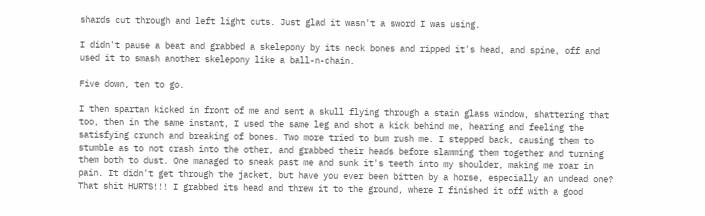shards cut through and left light cuts. Just glad it wasn't a sword I was using.

I didn't pause a beat and grabbed a skelepony by its neck bones and ripped it's head, and spine, off and used it to smash another skelepony like a ball-n-chain.

Five down, ten to go.

I then spartan kicked in front of me and sent a skull flying through a stain glass window, shattering that too, then in the same instant, I used the same leg and shot a kick behind me, hearing and feeling the satisfying crunch and breaking of bones. Two more tried to bum rush me. I stepped back, causing them to stumble as to not crash into the other, and grabbed their heads before slamming them together and turning them both to dust. One managed to sneak past me and sunk it's teeth into my shoulder, making me roar in pain. It didn't get through the jacket, but have you ever been bitten by a horse, especially an undead one? That shit HURTS!!! I grabbed its head and threw it to the ground, where I finished it off with a good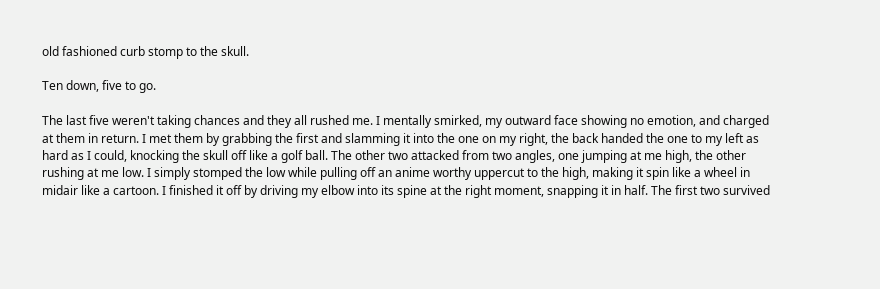old fashioned curb stomp to the skull.

Ten down, five to go.

The last five weren't taking chances and they all rushed me. I mentally smirked, my outward face showing no emotion, and charged at them in return. I met them by grabbing the first and slamming it into the one on my right, the back handed the one to my left as hard as I could, knocking the skull off like a golf ball. The other two attacked from two angles, one jumping at me high, the other rushing at me low. I simply stomped the low while pulling off an anime worthy uppercut to the high, making it spin like a wheel in midair like a cartoon. I finished it off by driving my elbow into its spine at the right moment, snapping it in half. The first two survived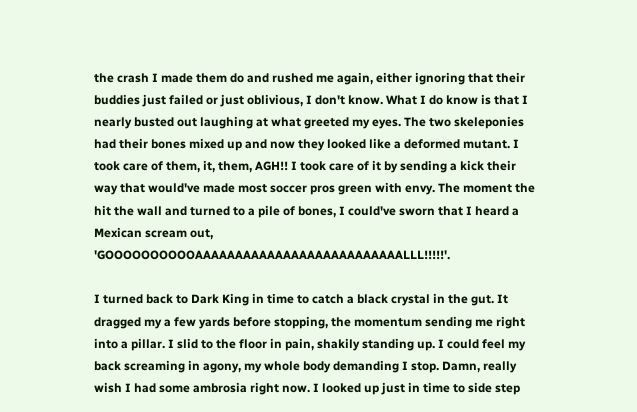the crash I made them do and rushed me again, either ignoring that their buddies just failed or just oblivious, I don't know. What I do know is that I nearly busted out laughing at what greeted my eyes. The two skeleponies had their bones mixed up and now they looked like a deformed mutant. I took care of them, it, them, AGH!! I took care of it by sending a kick their way that would've made most soccer pros green with envy. The moment the hit the wall and turned to a pile of bones, I could've sworn that I heard a Mexican scream out, 'GOOOOOOOOOOAAAAAAAAAAAAAAAAAAAAAAAAAALLL!!!!!'.

I turned back to Dark King in time to catch a black crystal in the gut. It dragged my a few yards before stopping, the momentum sending me right into a pillar. I slid to the floor in pain, shakily standing up. I could feel my back screaming in agony, my whole body demanding I stop. Damn, really wish I had some ambrosia right now. I looked up just in time to side step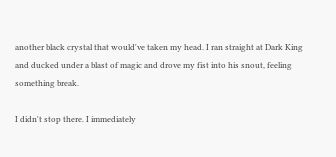another black crystal that would've taken my head. I ran straight at Dark King and ducked under a blast of magic and drove my fist into his snout, feeling something break.

I didn't stop there. I immediately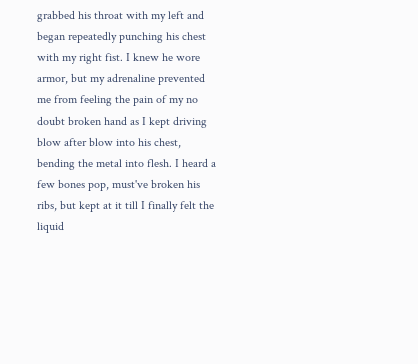grabbed his throat with my left and began repeatedly punching his chest with my right fist. I knew he wore armor, but my adrenaline prevented me from feeling the pain of my no doubt broken hand as I kept driving blow after blow into his chest, bending the metal into flesh. I heard a few bones pop, must've broken his ribs, but kept at it till I finally felt the liquid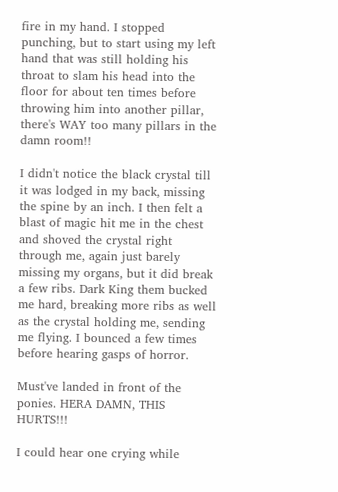fire in my hand. I stopped punching, but to start using my left hand that was still holding his throat to slam his head into the floor for about ten times before throwing him into another pillar, there's WAY too many pillars in the damn room!!

I didn't notice the black crystal till it was lodged in my back, missing the spine by an inch. I then felt a blast of magic hit me in the chest and shoved the crystal right through me, again just barely missing my organs, but it did break a few ribs. Dark King them bucked me hard, breaking more ribs as well as the crystal holding me, sending me flying. I bounced a few times before hearing gasps of horror.

Must've landed in front of the ponies. HERA DAMN, THIS HURTS!!!

I could hear one crying while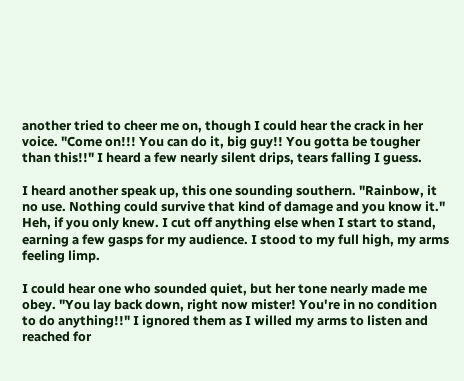another tried to cheer me on, though I could hear the crack in her voice. "Come on!!! You can do it, big guy!! You gotta be tougher than this!!" I heard a few nearly silent drips, tears falling I guess.

I heard another speak up, this one sounding southern. "Rainbow, it no use. Nothing could survive that kind of damage and you know it." Heh, if you only knew. I cut off anything else when I start to stand, earning a few gasps for my audience. I stood to my full high, my arms feeling limp.

I could hear one who sounded quiet, but her tone nearly made me obey. "You lay back down, right now mister! You're in no condition to do anything!!" I ignored them as I willed my arms to listen and reached for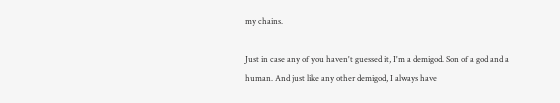my chains.

Just in case any of you haven't guessed it, I'm a demigod. Son of a god and a human. And just like any other demigod, I always have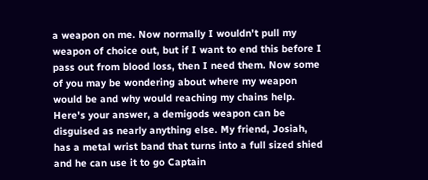a weapon on me. Now normally I wouldn't pull my weapon of choice out, but if I want to end this before I pass out from blood loss, then I need them. Now some of you may be wondering about where my weapon would be and why would reaching my chains help. Here's your answer, a demigods weapon can be disguised as nearly anything else. My friend, Josiah, has a metal wrist band that turns into a full sized shied and he can use it to go Captain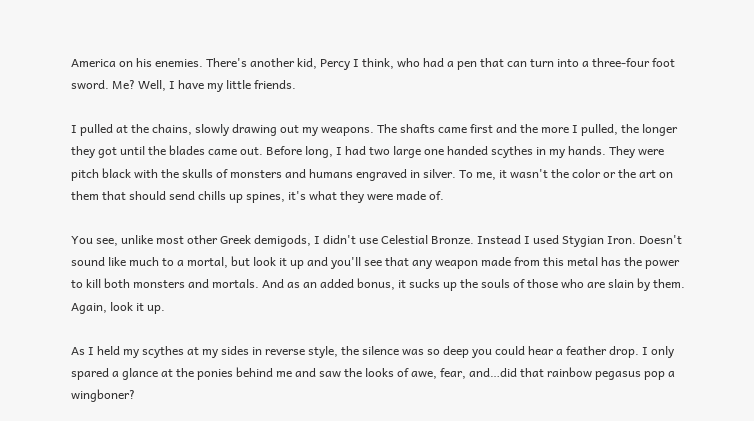America on his enemies. There's another kid, Percy I think, who had a pen that can turn into a three-four foot sword. Me? Well, I have my little friends.

I pulled at the chains, slowly drawing out my weapons. The shafts came first and the more I pulled, the longer they got until the blades came out. Before long, I had two large one handed scythes in my hands. They were pitch black with the skulls of monsters and humans engraved in silver. To me, it wasn't the color or the art on them that should send chills up spines, it's what they were made of.

You see, unlike most other Greek demigods, I didn't use Celestial Bronze. Instead I used Stygian Iron. Doesn't sound like much to a mortal, but look it up and you'll see that any weapon made from this metal has the power to kill both monsters and mortals. And as an added bonus, it sucks up the souls of those who are slain by them. Again, look it up.

As I held my scythes at my sides in reverse style, the silence was so deep you could hear a feather drop. I only spared a glance at the ponies behind me and saw the looks of awe, fear, and…did that rainbow pegasus pop a wingboner?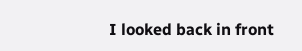I looked back in front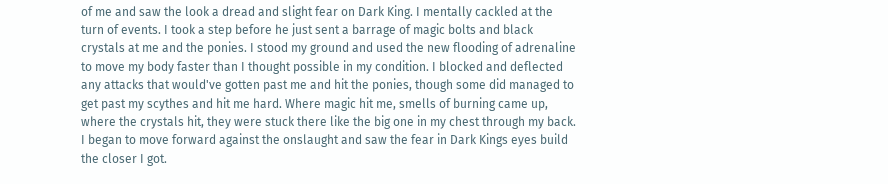of me and saw the look a dread and slight fear on Dark King. I mentally cackled at the turn of events. I took a step before he just sent a barrage of magic bolts and black crystals at me and the ponies. I stood my ground and used the new flooding of adrenaline to move my body faster than I thought possible in my condition. I blocked and deflected any attacks that would've gotten past me and hit the ponies, though some did managed to get past my scythes and hit me hard. Where magic hit me, smells of burning came up, where the crystals hit, they were stuck there like the big one in my chest through my back. I began to move forward against the onslaught and saw the fear in Dark Kings eyes build the closer I got.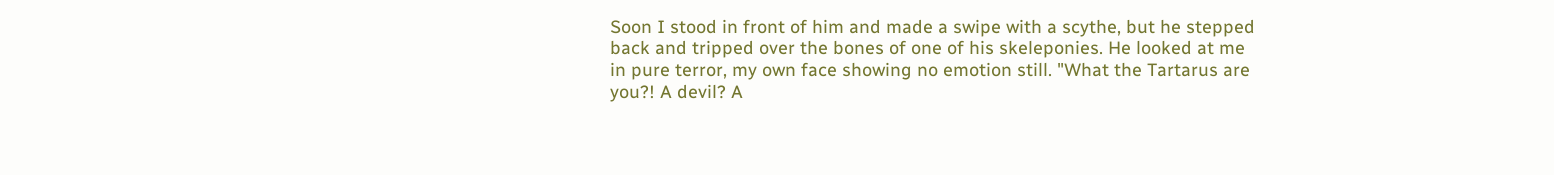Soon I stood in front of him and made a swipe with a scythe, but he stepped back and tripped over the bones of one of his skeleponies. He looked at me in pure terror, my own face showing no emotion still. "What the Tartarus are you?! A devil? A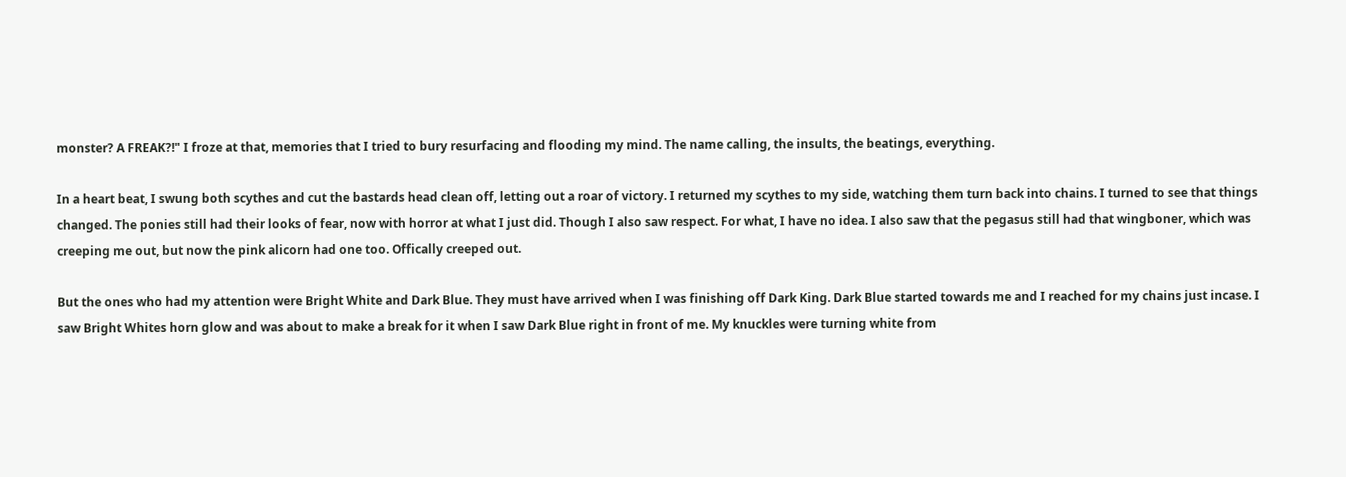monster? A FREAK?!" I froze at that, memories that I tried to bury resurfacing and flooding my mind. The name calling, the insults, the beatings, everything.

In a heart beat, I swung both scythes and cut the bastards head clean off, letting out a roar of victory. I returned my scythes to my side, watching them turn back into chains. I turned to see that things changed. The ponies still had their looks of fear, now with horror at what I just did. Though I also saw respect. For what, I have no idea. I also saw that the pegasus still had that wingboner, which was creeping me out, but now the pink alicorn had one too. Offically creeped out.

But the ones who had my attention were Bright White and Dark Blue. They must have arrived when I was finishing off Dark King. Dark Blue started towards me and I reached for my chains just incase. I saw Bright Whites horn glow and was about to make a break for it when I saw Dark Blue right in front of me. My knuckles were turning white from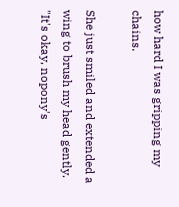how hard I was gripping my chains.

She just smiled and extended a wing to brush my head gently. "It's okay, nopony's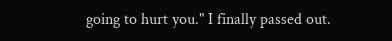going to hurt you." I finally passed out.